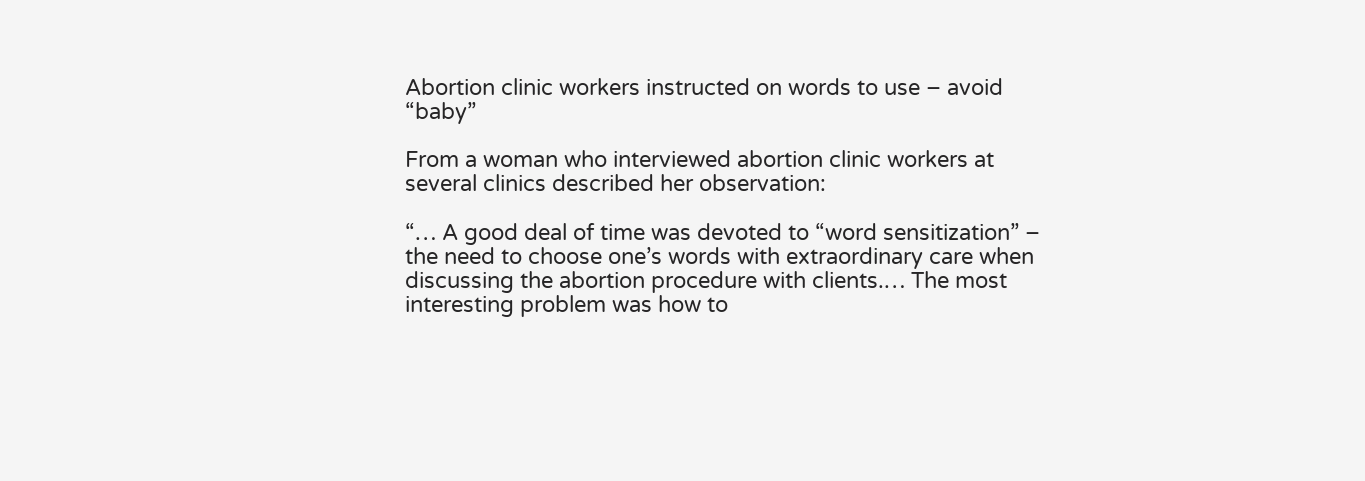Abortion clinic workers instructed on words to use – avoid “baby”

From a woman who interviewed abortion clinic workers at several clinics described her observation:

“… A good deal of time was devoted to “word sensitization” – the need to choose one’s words with extraordinary care when discussing the abortion procedure with clients.… The most interesting problem was how to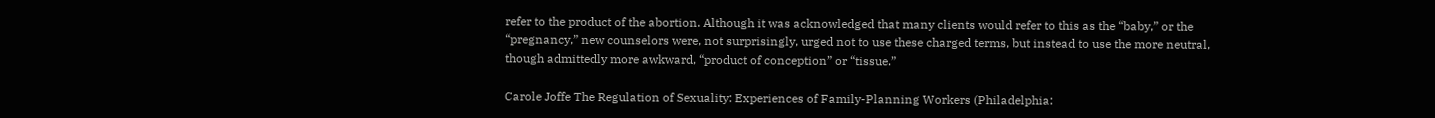refer to the product of the abortion. Although it was acknowledged that many clients would refer to this as the “baby,” or the “pregnancy,” new counselors were, not surprisingly, urged not to use these charged terms, but instead to use the more neutral, though admittedly more awkward, “product of conception” or “tissue.”

Carole Joffe The Regulation of Sexuality: Experiences of Family-Planning Workers (Philadelphia: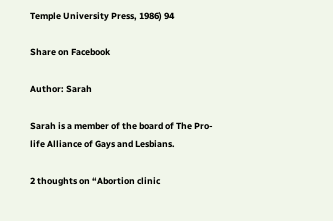Temple University Press, 1986) 94

Share on Facebook

Author: Sarah

Sarah is a member of the board of The Pro-life Alliance of Gays and Lesbians.

2 thoughts on “Abortion clinic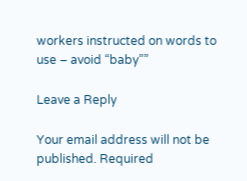workers instructed on words to use – avoid “baby””

Leave a Reply

Your email address will not be published. Required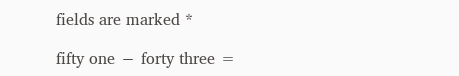fields are marked *

fifty one − forty three =